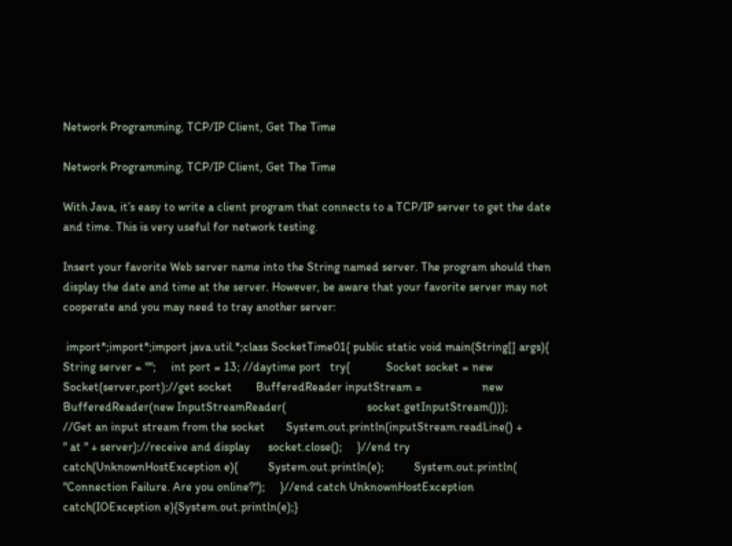Network Programming, TCP/IP Client, Get The Time

Network Programming, TCP/IP Client, Get The Time

With Java, it’s easy to write a client program that connects to a TCP/IP server to get the date and time. This is very useful for network testing.

Insert your favorite Web server name into the String named server. The program should then display the date and time at the server. However, be aware that your favorite server may not cooperate and you may need to tray another server:

 import*;import*;import java.util.*;class SocketTime01{ public static void main(String[] args){     String server = "";     int port = 13; //daytime port   try{            Socket socket = new Socket(server,port);//get socket        BufferedReader inputStream =                    new BufferedReader(new InputStreamReader(                           socket.getInputStream()));          //Get an input stream from the socket       System.out.println(inputStream.readLine() +                 " at " + server);//receive and display      socket.close();     }//end try      catch(UnknownHostException e){          System.out.println(e);          System.out.println(                 "Connection Failure. Are you online?");     }//end catch UnknownHostException       catch(IOException e){System.out.println(e);}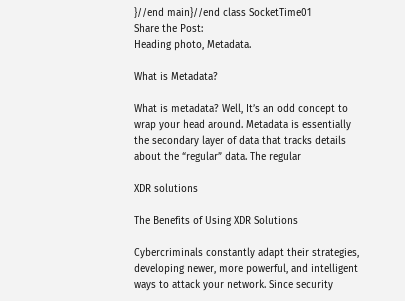}//end main}//end class SocketTime01
Share the Post:
Heading photo, Metadata.

What is Metadata?

What is metadata? Well, It’s an odd concept to wrap your head around. Metadata is essentially the secondary layer of data that tracks details about the “regular” data. The regular

XDR solutions

The Benefits of Using XDR Solutions

Cybercriminals constantly adapt their strategies, developing newer, more powerful, and intelligent ways to attack your network. Since security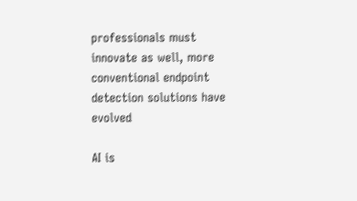professionals must innovate as well, more conventional endpoint detection solutions have evolved

AI is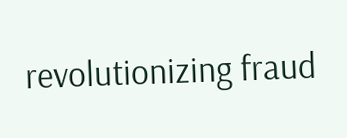revolutionizing fraud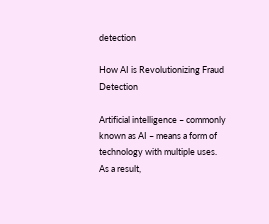detection

How AI is Revolutionizing Fraud Detection

Artificial intelligence – commonly known as AI – means a form of technology with multiple uses. As a result,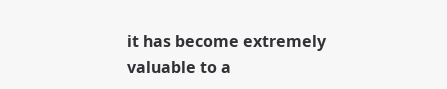it has become extremely valuable to a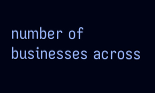number of businesses across